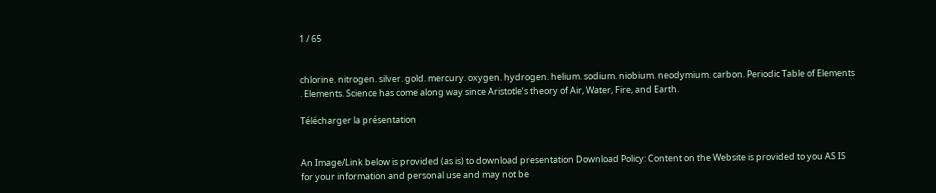1 / 65


chlorine. nitrogen. silver. gold. mercury. oxygen. hydrogen. helium. sodium. niobium. neodymium. carbon. Periodic Table of Elements . Elements. Science has come along way since Aristotle’s theory of Air, Water, Fire, and Earth.

Télécharger la présentation


An Image/Link below is provided (as is) to download presentation Download Policy: Content on the Website is provided to you AS IS for your information and personal use and may not be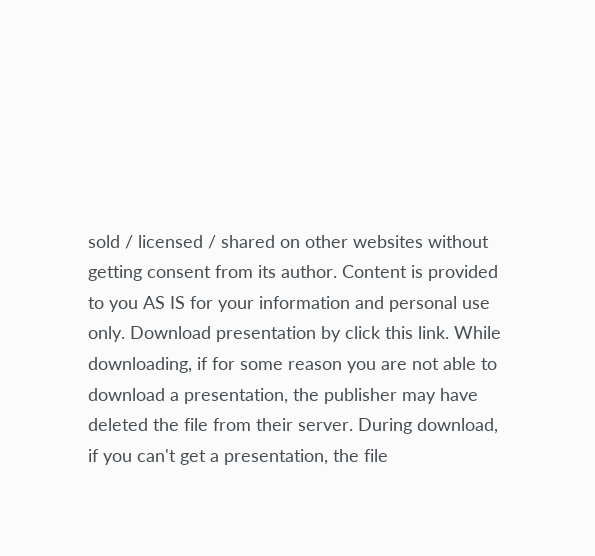sold / licensed / shared on other websites without getting consent from its author. Content is provided to you AS IS for your information and personal use only. Download presentation by click this link. While downloading, if for some reason you are not able to download a presentation, the publisher may have deleted the file from their server. During download, if you can't get a presentation, the file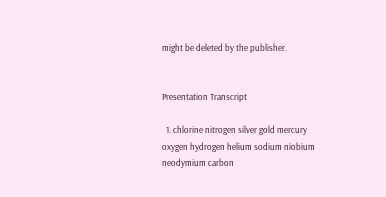might be deleted by the publisher.


Presentation Transcript

  1. chlorine nitrogen silver gold mercury oxygen hydrogen helium sodium niobium neodymium carbon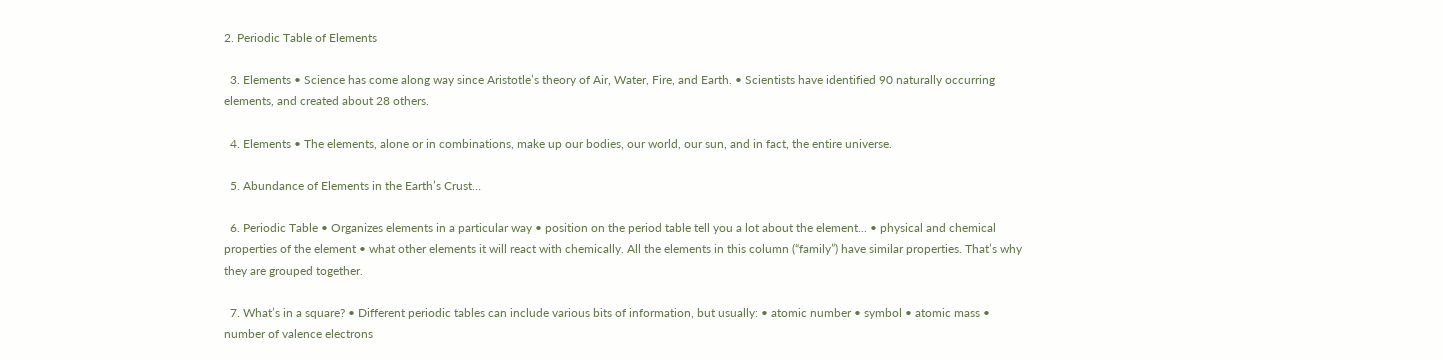2. Periodic Table of Elements

  3. Elements • Science has come along way since Aristotle’s theory of Air, Water, Fire, and Earth. • Scientists have identified 90 naturally occurring elements, and created about 28 others.

  4. Elements • The elements, alone or in combinations, make up our bodies, our world, our sun, and in fact, the entire universe.

  5. Abundance of Elements in the Earth’s Crust…

  6. Periodic Table • Organizes elements in a particular way • position on the period table tell you a lot about the element... • physical and chemical properties of the element • what other elements it will react with chemically. All the elements in this column (“family”) have similar properties. That’s why they are grouped together.

  7. What’s in a square? • Different periodic tables can include various bits of information, but usually: • atomic number • symbol • atomic mass • number of valence electrons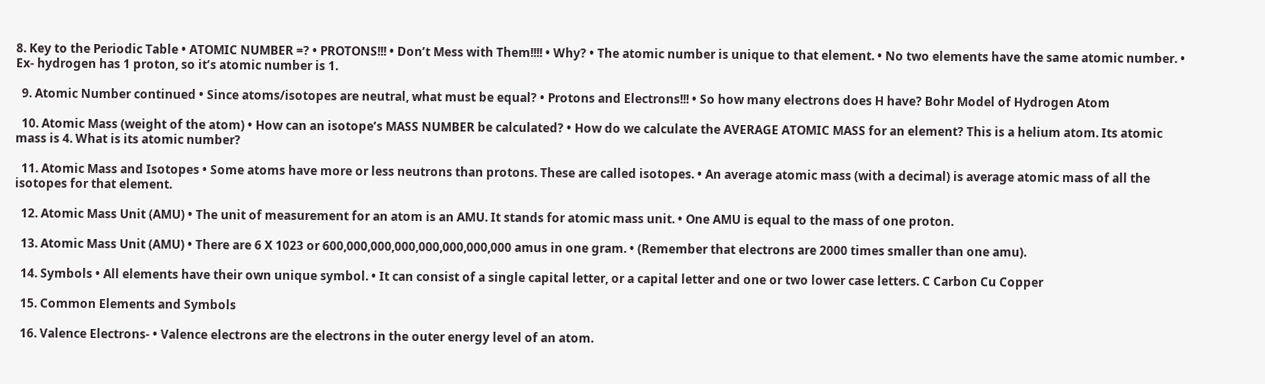8. Key to the Periodic Table • ATOMIC NUMBER =? • PROTONS!!! • Don’t Mess with Them!!!! • Why? • The atomic number is unique to that element. • No two elements have the same atomic number. • Ex- hydrogen has 1 proton, so it’s atomic number is 1.

  9. Atomic Number continued • Since atoms/isotopes are neutral, what must be equal? • Protons and Electrons!!! • So how many electrons does H have? Bohr Model of Hydrogen Atom

  10. Atomic Mass (weight of the atom) • How can an isotope’s MASS NUMBER be calculated? • How do we calculate the AVERAGE ATOMIC MASS for an element? This is a helium atom. Its atomic mass is 4. What is its atomic number?

  11. Atomic Mass and Isotopes • Some atoms have more or less neutrons than protons. These are called isotopes. • An average atomic mass (with a decimal) is average atomic mass of all the isotopes for that element.

  12. Atomic Mass Unit (AMU) • The unit of measurement for an atom is an AMU. It stands for atomic mass unit. • One AMU is equal to the mass of one proton.

  13. Atomic Mass Unit (AMU) • There are 6 X 1023 or 600,000,000,000,000,000,000,000 amus in one gram. • (Remember that electrons are 2000 times smaller than one amu).

  14. Symbols • All elements have their own unique symbol. • It can consist of a single capital letter, or a capital letter and one or two lower case letters. C Carbon Cu Copper

  15. Common Elements and Symbols

  16. Valence Electrons- • Valence electrons are the electrons in the outer energy level of an atom.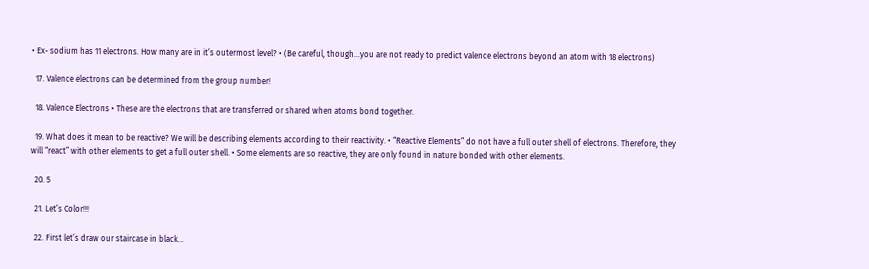• Ex- sodium has 11 electrons. How many are in it’s outermost level? • (Be careful, though…you are not ready to predict valence electrons beyond an atom with 18 electrons)

  17. Valence electrons can be determined from the group number!

  18. Valence Electrons • These are the electrons that are transferred or shared when atoms bond together.

  19. What does it mean to be reactive? We will be describing elements according to their reactivity. • “Reactive Elements” do not have a full outer shell of electrons. Therefore, they will “react” with other elements to get a full outer shell. • Some elements are so reactive, they are only found in nature bonded with other elements.

  20. 5

  21. Let’s Color!!!

  22. First let’s draw our staircase in black…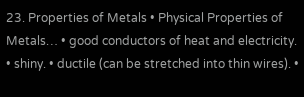23. Properties of Metals • Physical Properties of Metals… • good conductors of heat and electricity. • shiny. • ductile (can be stretched into thin wires). •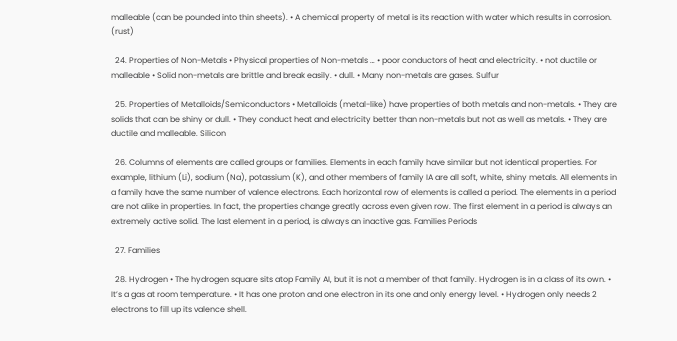malleable (can be pounded into thin sheets). • A chemical property of metal is its reaction with water which results in corrosion. (rust)

  24. Properties of Non-Metals • Physical properties of Non-metals … • poor conductors of heat and electricity. • not ductile or malleable • Solid non-metals are brittle and break easily. • dull. • Many non-metals are gases. Sulfur

  25. Properties of Metalloids/Semiconductors • Metalloids (metal-like) have properties of both metals and non-metals. • They are solids that can be shiny or dull. • They conduct heat and electricity better than non-metals but not as well as metals. • They are ductile and malleable. Silicon

  26. Columns of elements are called groups or families. Elements in each family have similar but not identical properties. For example, lithium (Li), sodium (Na), potassium (K), and other members of family IA are all soft, white, shiny metals. All elements in a family have the same number of valence electrons. Each horizontal row of elements is called a period. The elements in a period are not alike in properties. In fact, the properties change greatly across even given row. The first element in a period is always an extremely active solid. The last element in a period, is always an inactive gas. Families Periods

  27. Families

  28. Hydrogen • The hydrogen square sits atop Family AI, but it is not a member of that family. Hydrogen is in a class of its own. • It’s a gas at room temperature. • It has one proton and one electron in its one and only energy level. • Hydrogen only needs 2 electrons to fill up its valence shell.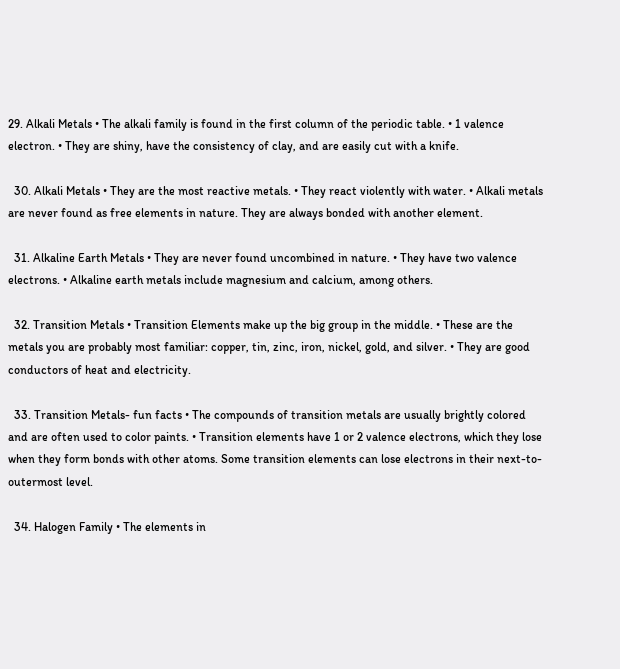29. Alkali Metals • The alkali family is found in the first column of the periodic table. • 1 valence electron. • They are shiny, have the consistency of clay, and are easily cut with a knife.

  30. Alkali Metals • They are the most reactive metals. • They react violently with water. • Alkali metals are never found as free elements in nature. They are always bonded with another element.

  31. Alkaline Earth Metals • They are never found uncombined in nature. • They have two valence electrons. • Alkaline earth metals include magnesium and calcium, among others.

  32. Transition Metals • Transition Elements make up the big group in the middle. • These are the metals you are probably most familiar: copper, tin, zinc, iron, nickel, gold, and silver. • They are good conductors of heat and electricity.

  33. Transition Metals- fun facts • The compounds of transition metals are usually brightly colored and are often used to color paints. • Transition elements have 1 or 2 valence electrons, which they lose when they form bonds with other atoms. Some transition elements can lose electrons in their next-to-outermost level.

  34. Halogen Family • The elements in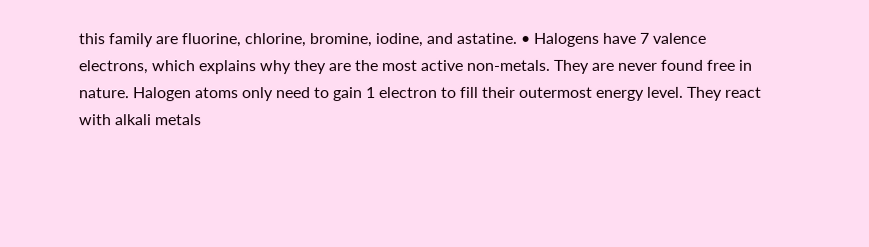this family are fluorine, chlorine, bromine, iodine, and astatine. • Halogens have 7 valence electrons, which explains why they are the most active non-metals. They are never found free in nature. Halogen atoms only need to gain 1 electron to fill their outermost energy level. They react with alkali metals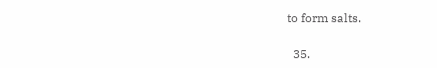to form salts.

  35.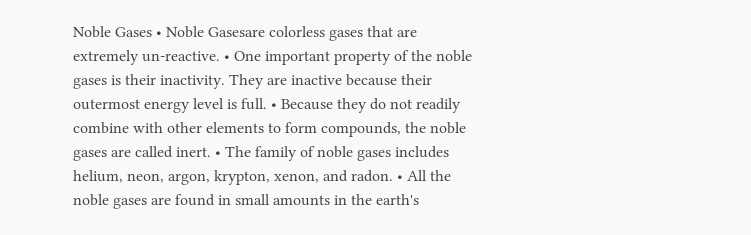Noble Gases • Noble Gasesare colorless gases that are extremely un-reactive. • One important property of the noble gases is their inactivity. They are inactive because their outermost energy level is full. • Because they do not readily combine with other elements to form compounds, the noble gases are called inert. • The family of noble gases includes helium, neon, argon, krypton, xenon, and radon. • All the noble gases are found in small amounts in the earth's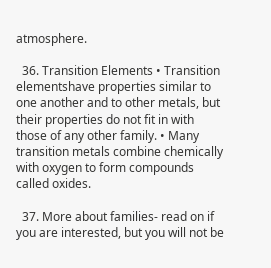atmosphere.

  36. Transition Elements • Transition elementshave properties similar to one another and to other metals, but their properties do not fit in with those of any other family. • Many transition metals combine chemically with oxygen to form compounds called oxides.

  37. More about families- read on if you are interested, but you will not be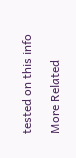tested on this info

More Related